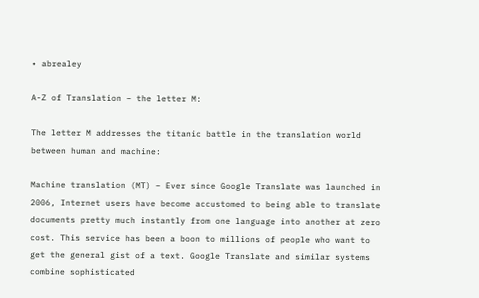• abrealey

A-Z of Translation – the letter M:

The letter M addresses the titanic battle in the translation world between human and machine:

Machine translation (MT) – Ever since Google Translate was launched in 2006, Internet users have become accustomed to being able to translate documents pretty much instantly from one language into another at zero cost. This service has been a boon to millions of people who want to get the general gist of a text. Google Translate and similar systems combine sophisticated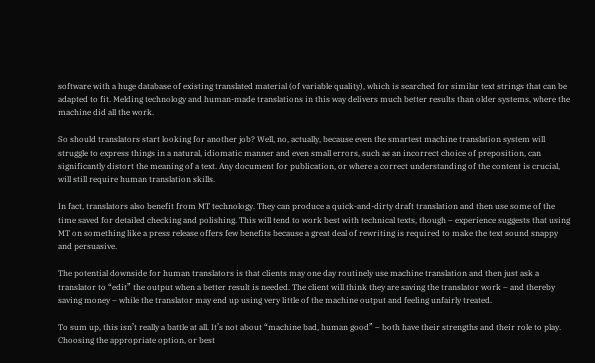software with a huge database of existing translated material (of variable quality), which is searched for similar text strings that can be adapted to fit. Melding technology and human-made translations in this way delivers much better results than older systems, where the machine did all the work.

So should translators start looking for another job? Well, no, actually, because even the smartest machine translation system will struggle to express things in a natural, idiomatic manner and even small errors, such as an incorrect choice of preposition, can significantly distort the meaning of a text. Any document for publication, or where a correct understanding of the content is crucial, will still require human translation skills.

In fact, translators also benefit from MT technology. They can produce a quick-and-dirty draft translation and then use some of the time saved for detailed checking and polishing. This will tend to work best with technical texts, though – experience suggests that using MT on something like a press release offers few benefits because a great deal of rewriting is required to make the text sound snappy and persuasive.

The potential downside for human translators is that clients may one day routinely use machine translation and then just ask a translator to “edit” the output when a better result is needed. The client will think they are saving the translator work – and thereby saving money – while the translator may end up using very little of the machine output and feeling unfairly treated.

To sum up, this isn’t really a battle at all. It’s not about “machine bad, human good” – both have their strengths and their role to play. Choosing the appropriate option, or best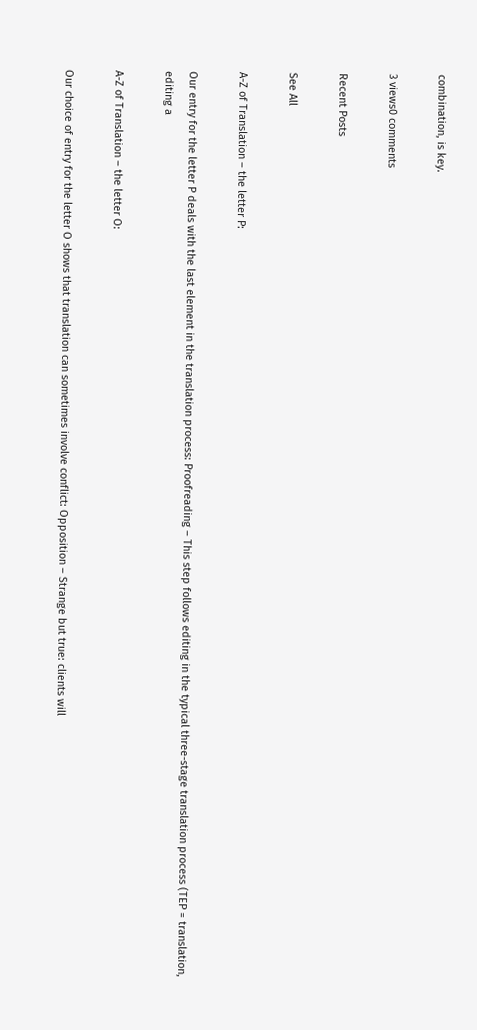combination, is key.

3 views0 comments

Recent Posts

See All

A-Z of Translation – the letter P:

Our entry for the letter P deals with the last element in the translation process: Proofreading – This step follows editing in the typical three-stage translation process (TEP = translation, editing a

A-Z of Translation – the letter O:

Our choice of entry for the letter O shows that translation can sometimes involve conflict: Opposition – Strange but true: clients will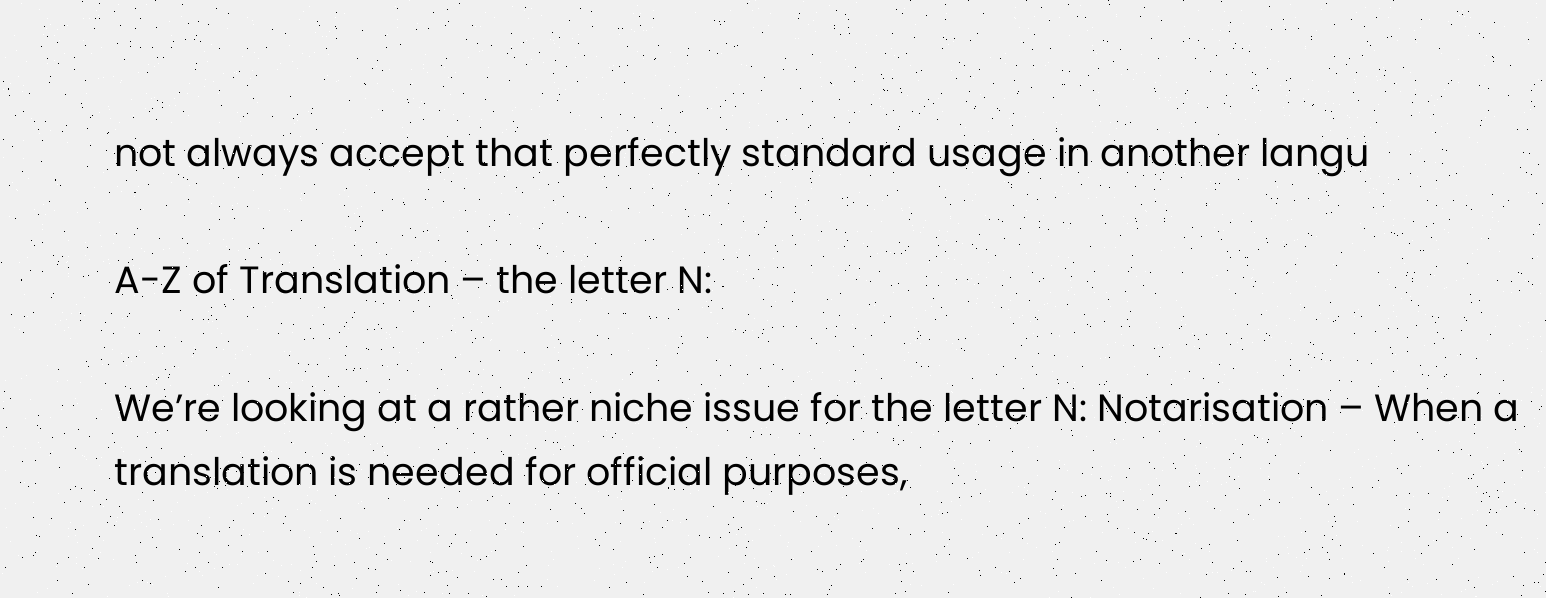not always accept that perfectly standard usage in another langu

A-Z of Translation – the letter N:

We’re looking at a rather niche issue for the letter N: Notarisation – When a translation is needed for official purposes,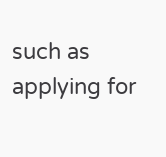such as applying for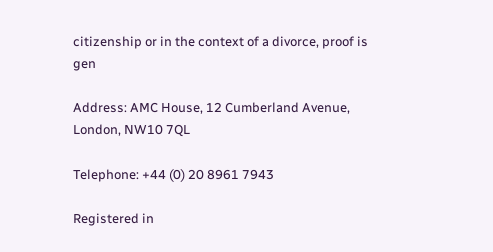citizenship or in the context of a divorce, proof is gen

Address: AMC House, 12 Cumberland Avenue, London, NW10 7QL

Telephone: +44 (0) 20 8961 7943

Registered in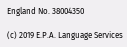England No. 38004350

(c) 2019 E.P.A. Language Services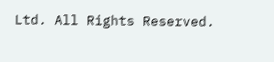Ltd. All Rights Reserved.